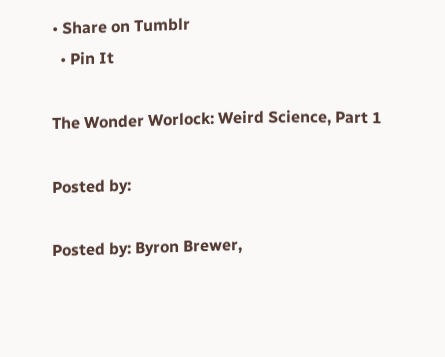• Share on Tumblr
  • Pin It

The Wonder Worlock: Weird Science, Part 1

Posted by:

Posted by: Byron Brewer,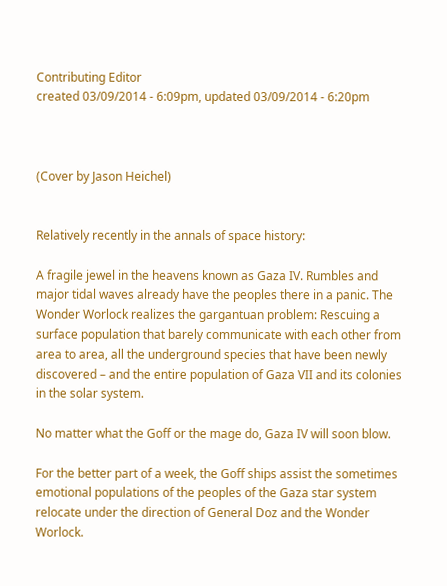Contributing Editor
created 03/09/2014 - 6:09pm, updated 03/09/2014 - 6:20pm



(Cover by Jason Heichel)


Relatively recently in the annals of space history:

A fragile jewel in the heavens known as Gaza IV. Rumbles and major tidal waves already have the peoples there in a panic. The Wonder Worlock realizes the gargantuan problem: Rescuing a surface population that barely communicate with each other from area to area, all the underground species that have been newly discovered – and the entire population of Gaza VII and its colonies in the solar system.

No matter what the Goff or the mage do, Gaza IV will soon blow.

For the better part of a week, the Goff ships assist the sometimes emotional populations of the peoples of the Gaza star system relocate under the direction of General Doz and the Wonder Worlock.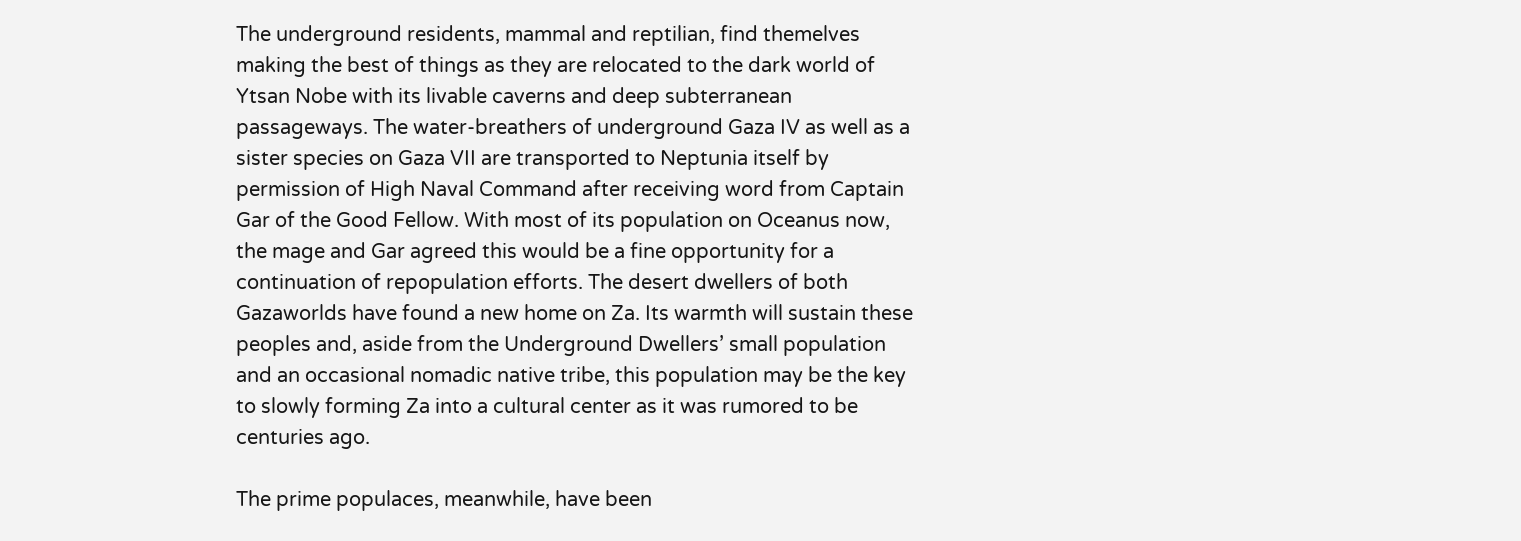The underground residents, mammal and reptilian, find themelves making the best of things as they are relocated to the dark world of Ytsan Nobe with its livable caverns and deep subterranean passageways. The water-breathers of underground Gaza IV as well as a sister species on Gaza VII are transported to Neptunia itself by permission of High Naval Command after receiving word from Captain Gar of the Good Fellow. With most of its population on Oceanus now, the mage and Gar agreed this would be a fine opportunity for a continuation of repopulation efforts. The desert dwellers of both Gazaworlds have found a new home on Za. Its warmth will sustain these peoples and, aside from the Underground Dwellers’ small population and an occasional nomadic native tribe, this population may be the key to slowly forming Za into a cultural center as it was rumored to be centuries ago.

The prime populaces, meanwhile, have been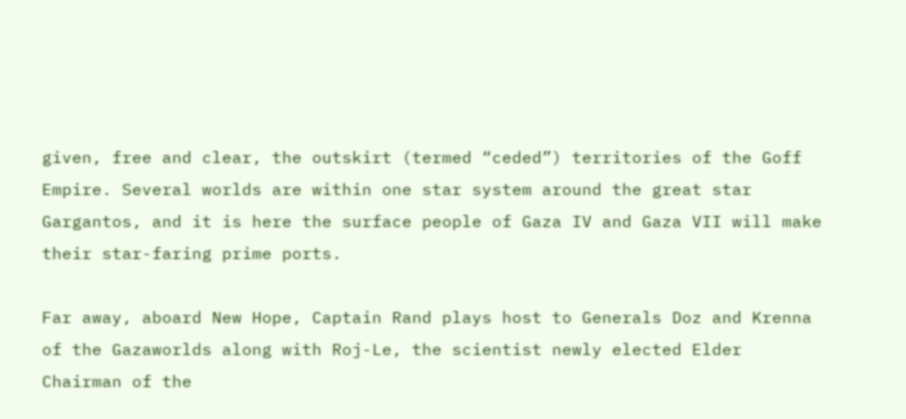given, free and clear, the outskirt (termed “ceded”) territories of the Goff Empire. Several worlds are within one star system around the great star Gargantos, and it is here the surface people of Gaza IV and Gaza VII will make their star-faring prime ports.

Far away, aboard New Hope, Captain Rand plays host to Generals Doz and Krenna of the Gazaworlds along with Roj-Le, the scientist newly elected Elder Chairman of the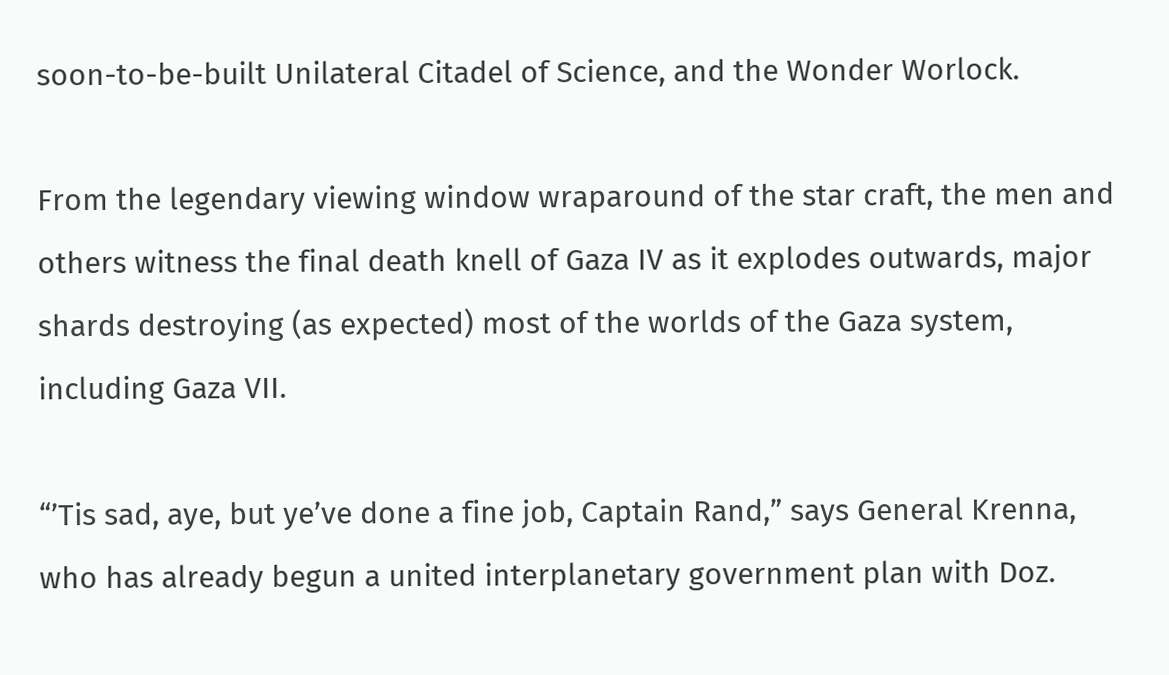soon-to-be-built Unilateral Citadel of Science, and the Wonder Worlock.

From the legendary viewing window wraparound of the star craft, the men and others witness the final death knell of Gaza IV as it explodes outwards, major shards destroying (as expected) most of the worlds of the Gaza system, including Gaza VII.

“’Tis sad, aye, but ye’ve done a fine job, Captain Rand,” says General Krenna, who has already begun a united interplanetary government plan with Doz.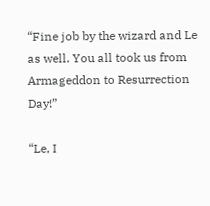“Fine job by the wizard and Le as well. You all took us from Armageddon to Resurrection Day!”

“Le, I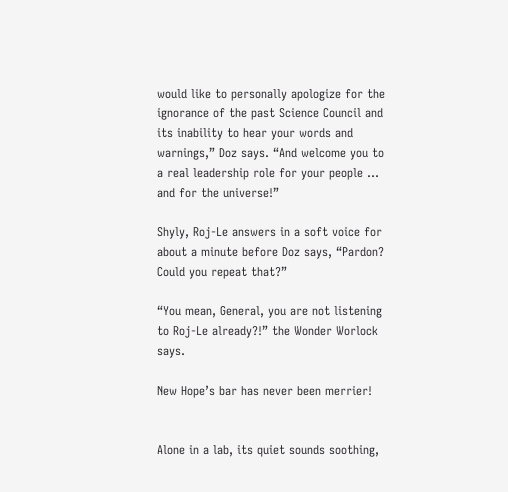would like to personally apologize for the ignorance of the past Science Council and its inability to hear your words and warnings,” Doz says. “And welcome you to a real leadership role for your people … and for the universe!”

Shyly, Roj-Le answers in a soft voice for about a minute before Doz says, “Pardon? Could you repeat that?”

“You mean, General, you are not listening to Roj-Le already?!” the Wonder Worlock says.

New Hope’s bar has never been merrier!


Alone in a lab, its quiet sounds soothing,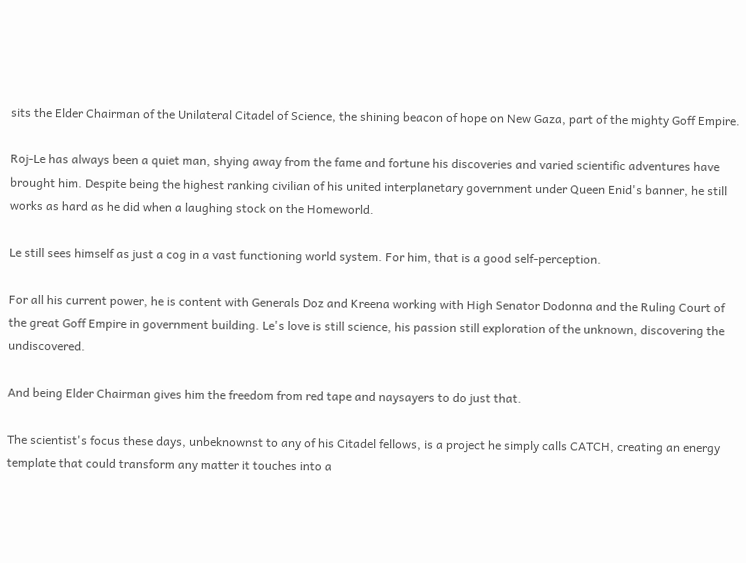sits the Elder Chairman of the Unilateral Citadel of Science, the shining beacon of hope on New Gaza, part of the mighty Goff Empire.

Roj-Le has always been a quiet man, shying away from the fame and fortune his discoveries and varied scientific adventures have brought him. Despite being the highest ranking civilian of his united interplanetary government under Queen Enid's banner, he still works as hard as he did when a laughing stock on the Homeworld.

Le still sees himself as just a cog in a vast functioning world system. For him, that is a good self-perception.

For all his current power, he is content with Generals Doz and Kreena working with High Senator Dodonna and the Ruling Court of the great Goff Empire in government building. Le's love is still science, his passion still exploration of the unknown, discovering the undiscovered.

And being Elder Chairman gives him the freedom from red tape and naysayers to do just that.

The scientist's focus these days, unbeknownst to any of his Citadel fellows, is a project he simply calls CATCH, creating an energy template that could transform any matter it touches into a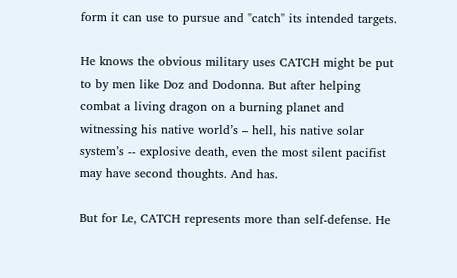form it can use to pursue and "catch" its intended targets.

He knows the obvious military uses CATCH might be put to by men like Doz and Dodonna. But after helping combat a living dragon on a burning planet and witnessing his native world’s – hell, his native solar system’s -- explosive death, even the most silent pacifist may have second thoughts. And has.

But for Le, CATCH represents more than self-defense. He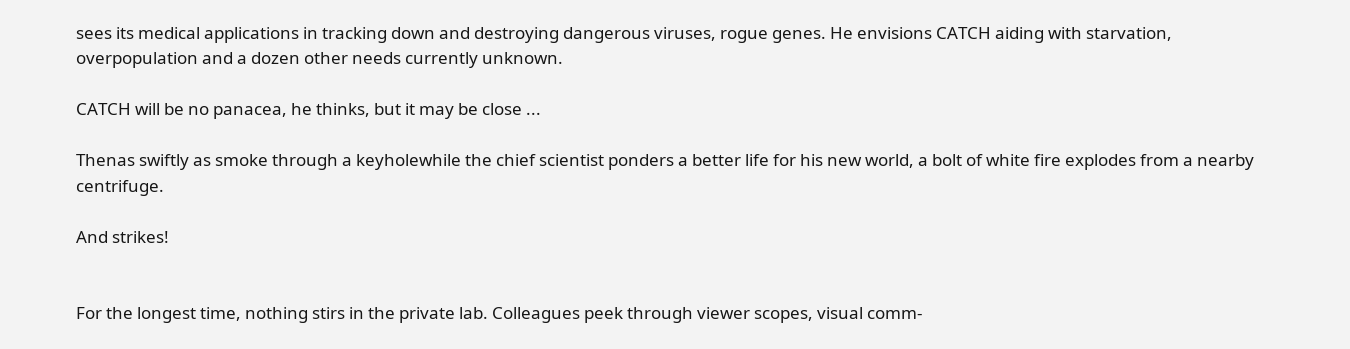sees its medical applications in tracking down and destroying dangerous viruses, rogue genes. He envisions CATCH aiding with starvation, overpopulation and a dozen other needs currently unknown.

CATCH will be no panacea, he thinks, but it may be close ...

Thenas swiftly as smoke through a keyholewhile the chief scientist ponders a better life for his new world, a bolt of white fire explodes from a nearby centrifuge.

And strikes!


For the longest time, nothing stirs in the private lab. Colleagues peek through viewer scopes, visual comm-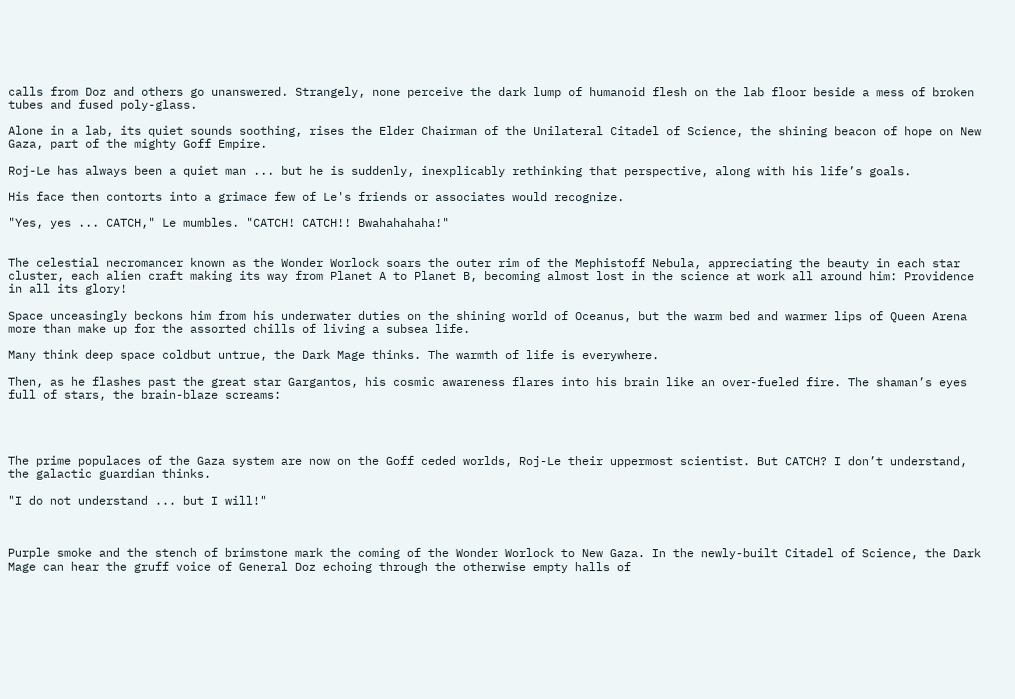calls from Doz and others go unanswered. Strangely, none perceive the dark lump of humanoid flesh on the lab floor beside a mess of broken tubes and fused poly-glass.

Alone in a lab, its quiet sounds soothing, rises the Elder Chairman of the Unilateral Citadel of Science, the shining beacon of hope on New Gaza, part of the mighty Goff Empire.

Roj-Le has always been a quiet man ... but he is suddenly, inexplicably rethinking that perspective, along with his life’s goals.

His face then contorts into a grimace few of Le's friends or associates would recognize.

"Yes, yes ... CATCH," Le mumbles. "CATCH! CATCH!! Bwahahahaha!"


The celestial necromancer known as the Wonder Worlock soars the outer rim of the Mephistoff Nebula, appreciating the beauty in each star cluster, each alien craft making its way from Planet A to Planet B, becoming almost lost in the science at work all around him: Providence in all its glory!

Space unceasingly beckons him from his underwater duties on the shining world of Oceanus, but the warm bed and warmer lips of Queen Arena more than make up for the assorted chills of living a subsea life.

Many think deep space coldbut untrue, the Dark Mage thinks. The warmth of life is everywhere.

Then, as he flashes past the great star Gargantos, his cosmic awareness flares into his brain like an over-fueled fire. The shaman’s eyes full of stars, the brain-blaze screams:




The prime populaces of the Gaza system are now on the Goff ceded worlds, Roj-Le their uppermost scientist. But CATCH? I don’t understand, the galactic guardian thinks.

"I do not understand ... but I will!"



Purple smoke and the stench of brimstone mark the coming of the Wonder Worlock to New Gaza. In the newly-built Citadel of Science, the Dark Mage can hear the gruff voice of General Doz echoing through the otherwise empty halls of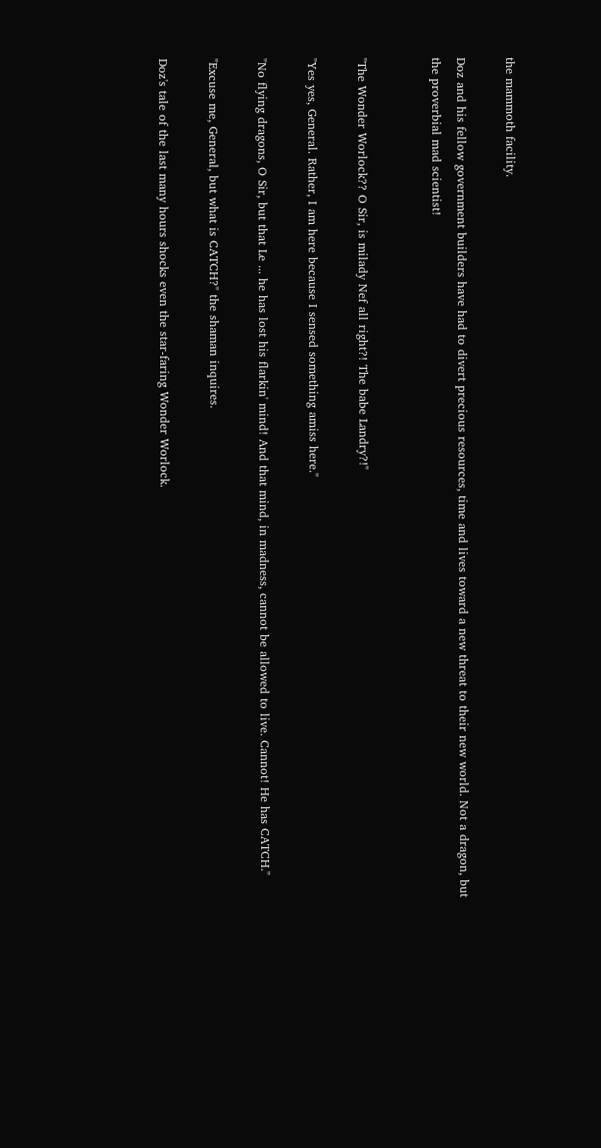the mammoth facility.

Doz and his fellow government builders have had to divert precious resources, time and lives toward a new threat to their new world. Not a dragon, but the proverbial mad scientist!


"The Wonder Worlock?? O Sir, is milady Nef all right?! The babe Landry?!"

"Yes yes, General. Rather, I am here because I sensed something amiss here."

"No flying dragons, O Sir, but that Le ... he has lost his flarkin' mind! And that mind, in madness, cannot be allowed to live. Cannot! He has CATCH."

"Excuse me, General, but what is CATCH?" the shaman inquires.

Doz's tale of the last many hours shocks even the star-faring Wonder Worlock.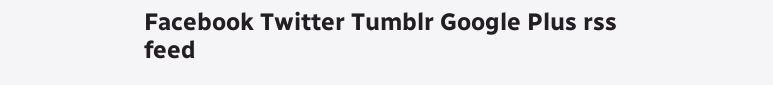Facebook Twitter Tumblr Google Plus rss feed